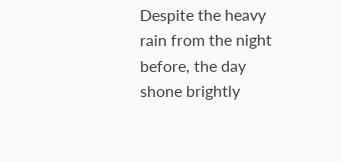Despite the heavy rain from the night before, the day shone brightly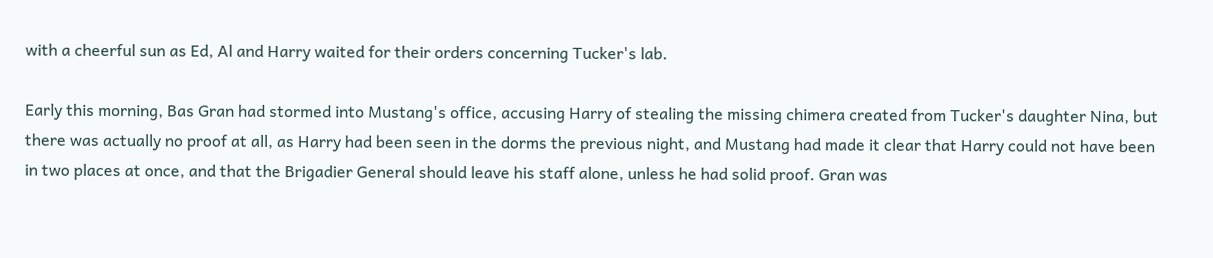with a cheerful sun as Ed, Al and Harry waited for their orders concerning Tucker's lab.

Early this morning, Bas Gran had stormed into Mustang's office, accusing Harry of stealing the missing chimera created from Tucker's daughter Nina, but there was actually no proof at all, as Harry had been seen in the dorms the previous night, and Mustang had made it clear that Harry could not have been in two places at once, and that the Brigadier General should leave his staff alone, unless he had solid proof. Gran was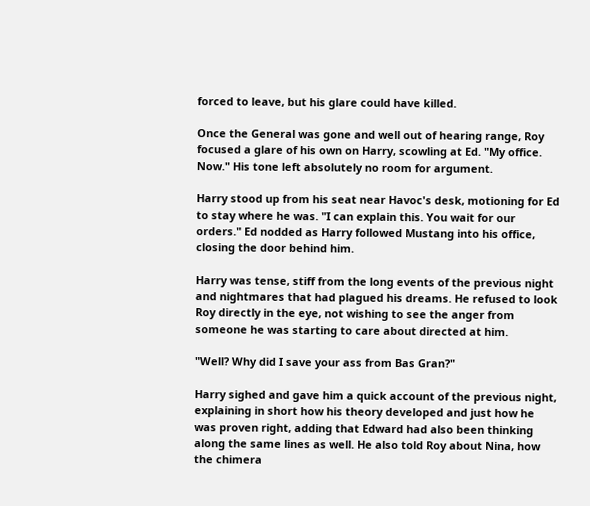forced to leave, but his glare could have killed.

Once the General was gone and well out of hearing range, Roy focused a glare of his own on Harry, scowling at Ed. "My office. Now." His tone left absolutely no room for argument.

Harry stood up from his seat near Havoc's desk, motioning for Ed to stay where he was. "I can explain this. You wait for our orders." Ed nodded as Harry followed Mustang into his office, closing the door behind him.

Harry was tense, stiff from the long events of the previous night and nightmares that had plagued his dreams. He refused to look Roy directly in the eye, not wishing to see the anger from someone he was starting to care about directed at him.

"Well? Why did I save your ass from Bas Gran?"

Harry sighed and gave him a quick account of the previous night, explaining in short how his theory developed and just how he was proven right, adding that Edward had also been thinking along the same lines as well. He also told Roy about Nina, how the chimera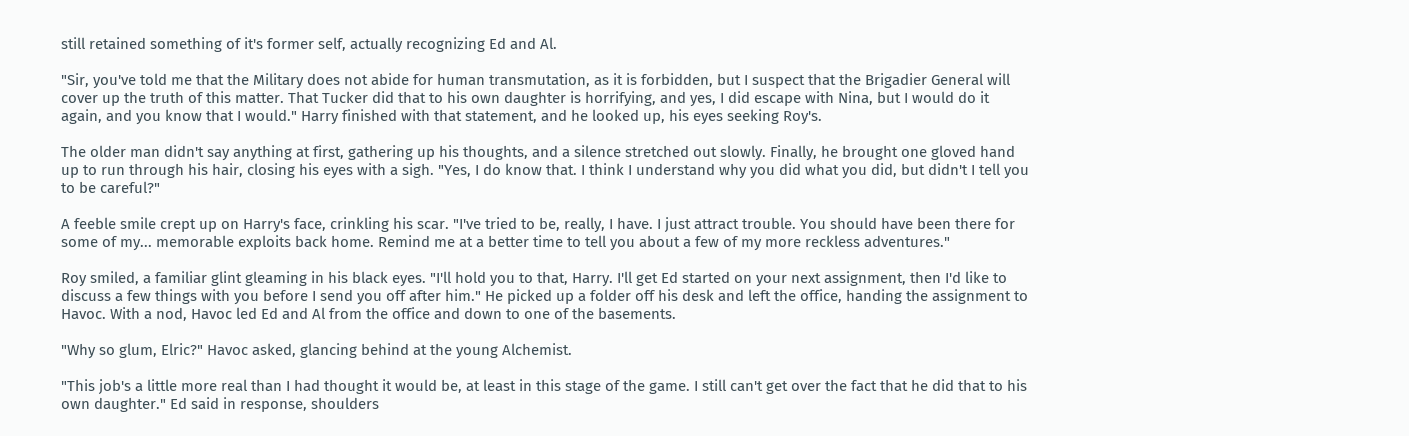still retained something of it's former self, actually recognizing Ed and Al.

"Sir, you've told me that the Military does not abide for human transmutation, as it is forbidden, but I suspect that the Brigadier General will cover up the truth of this matter. That Tucker did that to his own daughter is horrifying, and yes, I did escape with Nina, but I would do it again, and you know that I would." Harry finished with that statement, and he looked up, his eyes seeking Roy's.

The older man didn't say anything at first, gathering up his thoughts, and a silence stretched out slowly. Finally, he brought one gloved hand up to run through his hair, closing his eyes with a sigh. "Yes, I do know that. I think I understand why you did what you did, but didn't I tell you to be careful?"

A feeble smile crept up on Harry's face, crinkling his scar. "I've tried to be, really, I have. I just attract trouble. You should have been there for some of my... memorable exploits back home. Remind me at a better time to tell you about a few of my more reckless adventures."

Roy smiled, a familiar glint gleaming in his black eyes. "I'll hold you to that, Harry. I'll get Ed started on your next assignment, then I'd like to discuss a few things with you before I send you off after him." He picked up a folder off his desk and left the office, handing the assignment to Havoc. With a nod, Havoc led Ed and Al from the office and down to one of the basements.

"Why so glum, Elric?" Havoc asked, glancing behind at the young Alchemist.

"This job's a little more real than I had thought it would be, at least in this stage of the game. I still can't get over the fact that he did that to his own daughter." Ed said in response, shoulders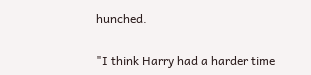hunched.

"I think Harry had a harder time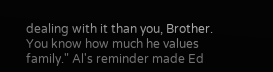dealing with it than you, Brother. You know how much he values family." Al's reminder made Ed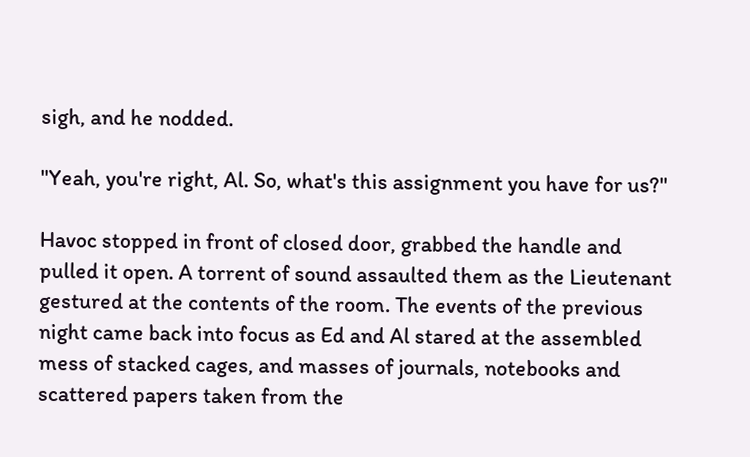sigh, and he nodded.

"Yeah, you're right, Al. So, what's this assignment you have for us?"

Havoc stopped in front of closed door, grabbed the handle and pulled it open. A torrent of sound assaulted them as the Lieutenant gestured at the contents of the room. The events of the previous night came back into focus as Ed and Al stared at the assembled mess of stacked cages, and masses of journals, notebooks and scattered papers taken from the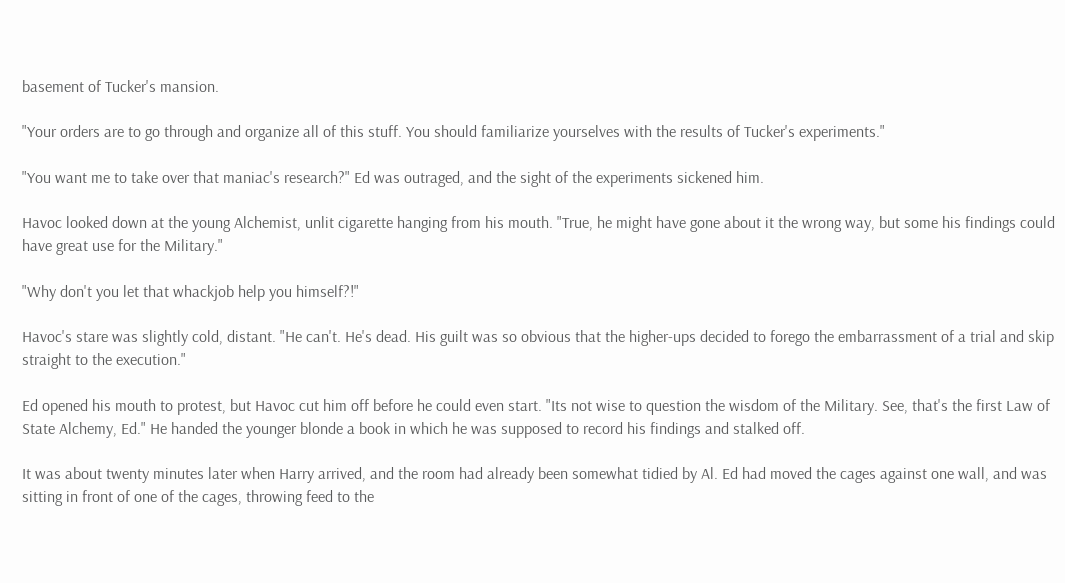basement of Tucker's mansion.

"Your orders are to go through and organize all of this stuff. You should familiarize yourselves with the results of Tucker's experiments."

"You want me to take over that maniac's research?" Ed was outraged, and the sight of the experiments sickened him.

Havoc looked down at the young Alchemist, unlit cigarette hanging from his mouth. "True, he might have gone about it the wrong way, but some his findings could have great use for the Military."

"Why don't you let that whackjob help you himself?!"

Havoc's stare was slightly cold, distant. "He can't. He's dead. His guilt was so obvious that the higher-ups decided to forego the embarrassment of a trial and skip straight to the execution."

Ed opened his mouth to protest, but Havoc cut him off before he could even start. "Its not wise to question the wisdom of the Military. See, that's the first Law of State Alchemy, Ed." He handed the younger blonde a book in which he was supposed to record his findings and stalked off.

It was about twenty minutes later when Harry arrived, and the room had already been somewhat tidied by Al. Ed had moved the cages against one wall, and was sitting in front of one of the cages, throwing feed to the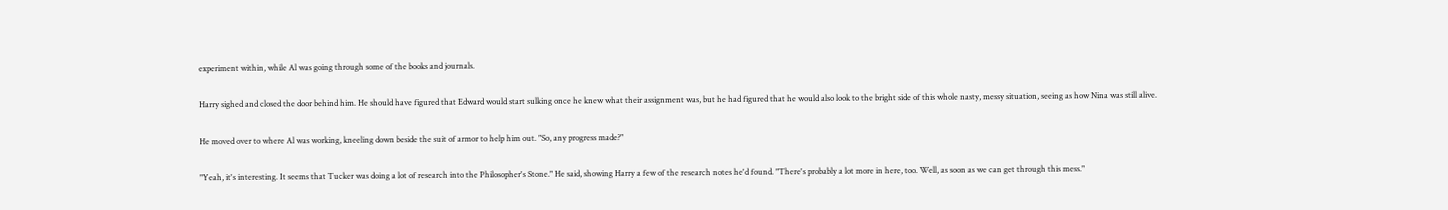experiment within, while Al was going through some of the books and journals.

Harry sighed and closed the door behind him. He should have figured that Edward would start sulking once he knew what their assignment was, but he had figured that he would also look to the bright side of this whole nasty, messy situation, seeing as how Nina was still alive.

He moved over to where Al was working, kneeling down beside the suit of armor to help him out. "So, any progress made?"

"Yeah, it's interesting. It seems that Tucker was doing a lot of research into the Philosopher's Stone." He said, showing Harry a few of the research notes he'd found. "There's probably a lot more in here, too. Well, as soon as we can get through this mess."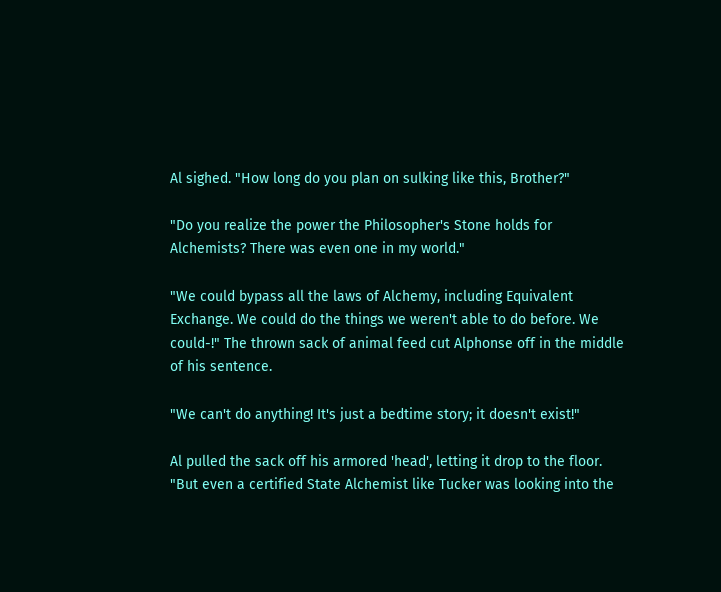Al sighed. "How long do you plan on sulking like this, Brother?"

"Do you realize the power the Philosopher's Stone holds for Alchemists? There was even one in my world."

"We could bypass all the laws of Alchemy, including Equivalent Exchange. We could do the things we weren't able to do before. We could-!" The thrown sack of animal feed cut Alphonse off in the middle of his sentence.

"We can't do anything! It's just a bedtime story; it doesn't exist!"

Al pulled the sack off his armored 'head', letting it drop to the floor. "But even a certified State Alchemist like Tucker was looking into the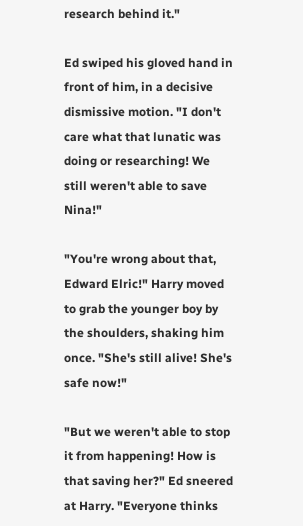research behind it."

Ed swiped his gloved hand in front of him, in a decisive dismissive motion. "I don't care what that lunatic was doing or researching! We still weren't able to save Nina!"

"You're wrong about that, Edward Elric!" Harry moved to grab the younger boy by the shoulders, shaking him once. "She's still alive! She's safe now!"

"But we weren't able to stop it from happening! How is that saving her?" Ed sneered at Harry. "Everyone thinks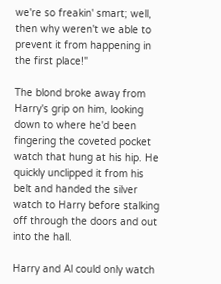we're so freakin' smart; well, then why weren't we able to prevent it from happening in the first place!"

The blond broke away from Harry's grip on him, looking down to where he'd been fingering the coveted pocket watch that hung at his hip. He quickly unclipped it from his belt and handed the silver watch to Harry before stalking off through the doors and out into the hall.

Harry and Al could only watch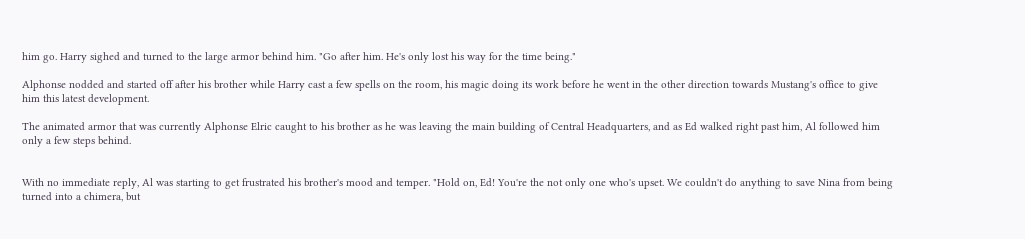him go. Harry sighed and turned to the large armor behind him. "Go after him. He's only lost his way for the time being."

Alphonse nodded and started off after his brother while Harry cast a few spells on the room, his magic doing its work before he went in the other direction towards Mustang's office to give him this latest development.

The animated armor that was currently Alphonse Elric caught to his brother as he was leaving the main building of Central Headquarters, and as Ed walked right past him, Al followed him only a few steps behind.


With no immediate reply, Al was starting to get frustrated his brother's mood and temper. "Hold on, Ed! You're the not only one who's upset. We couldn't do anything to save Nina from being turned into a chimera, but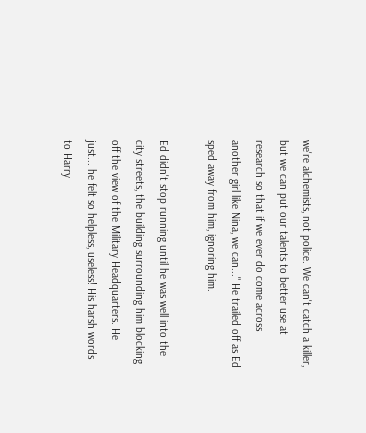we're alchemists, not police. We can't catch a killer, but we can put our talents to better use at research so that if we ever do come across another girl like Nina, we can..." He trailed off as Ed sped away from him, ignoring him.

Ed didn't stop running until he was well into the city streets, the building surrounding him blocking off the view of the Military Headquarters. He just... he felt so helpless, useless! His harsh words to Harry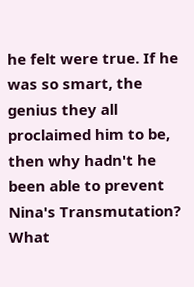he felt were true. If he was so smart, the genius they all proclaimed him to be, then why hadn't he been able to prevent Nina's Transmutation? What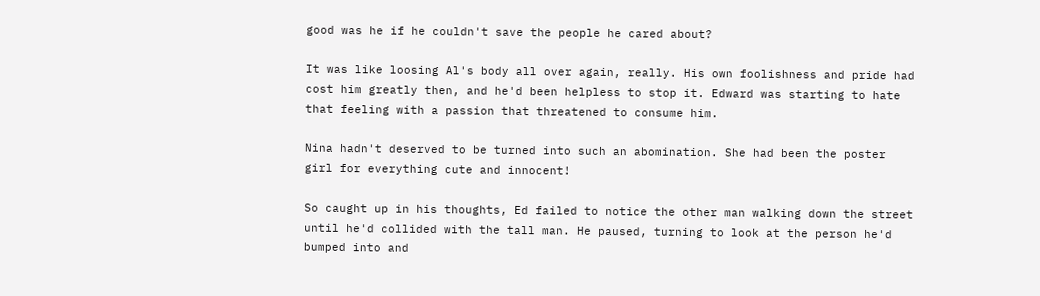good was he if he couldn't save the people he cared about?

It was like loosing Al's body all over again, really. His own foolishness and pride had cost him greatly then, and he'd been helpless to stop it. Edward was starting to hate that feeling with a passion that threatened to consume him.

Nina hadn't deserved to be turned into such an abomination. She had been the poster girl for everything cute and innocent!

So caught up in his thoughts, Ed failed to notice the other man walking down the street until he'd collided with the tall man. He paused, turning to look at the person he'd bumped into and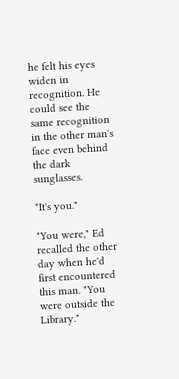he felt his eyes widen in recognition. He could see the same recognition in the other man's face even behind the dark sunglasses.

"It's you."

"You were," Ed recalled the other day when he'd first encountered this man. "You were outside the Library."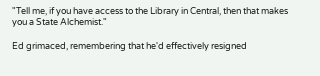"Tell me, if you have access to the Library in Central, then that makes you a State Alchemist."

Ed grimaced, remembering that he'd effectively resigned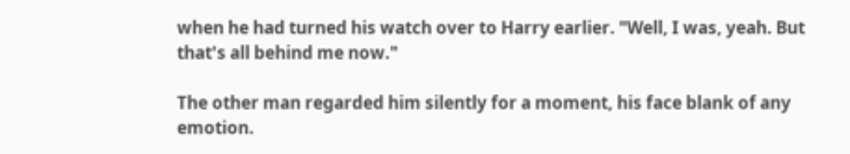when he had turned his watch over to Harry earlier. "Well, I was, yeah. But that's all behind me now."

The other man regarded him silently for a moment, his face blank of any emotion.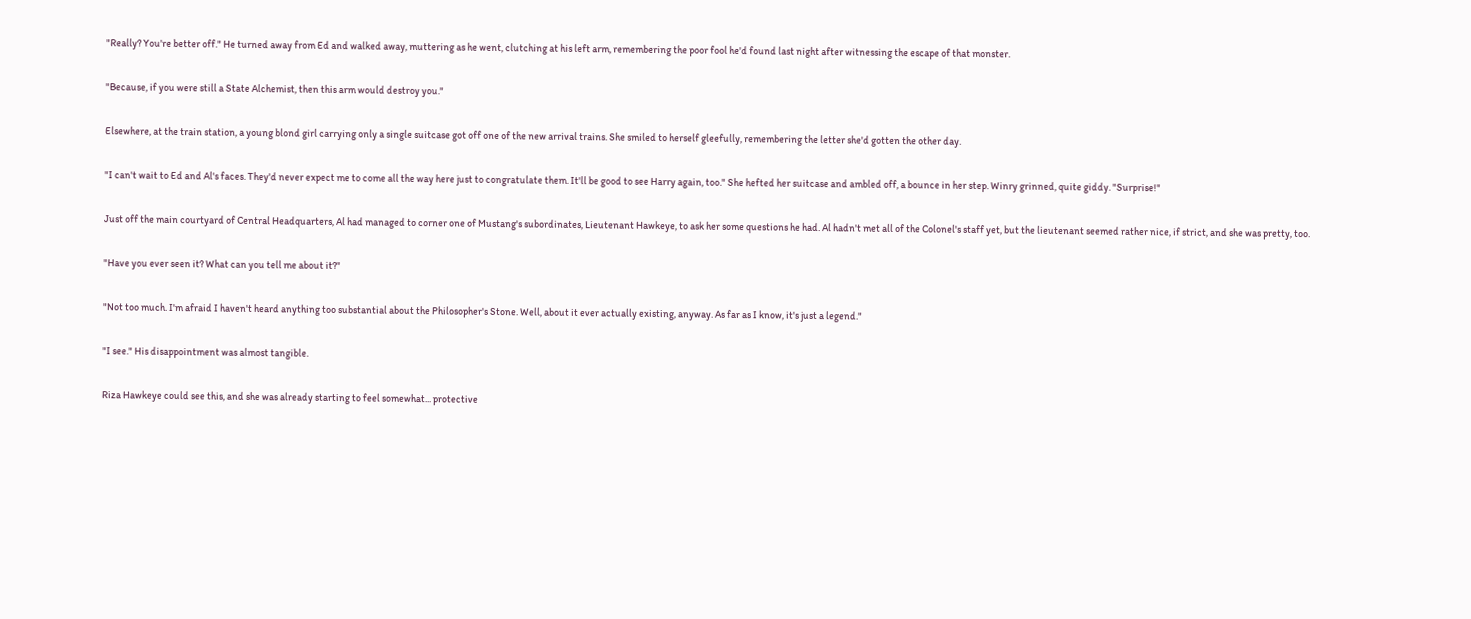"Really? You're better off." He turned away from Ed and walked away, muttering as he went, clutching at his left arm, remembering the poor fool he'd found last night after witnessing the escape of that monster.

"Because, if you were still a State Alchemist, then this arm would destroy you."

Elsewhere, at the train station, a young blond girl carrying only a single suitcase got off one of the new arrival trains. She smiled to herself gleefully, remembering the letter she'd gotten the other day.

"I can't wait to Ed and Al's faces. They'd never expect me to come all the way here just to congratulate them. It'll be good to see Harry again, too." She hefted her suitcase and ambled off, a bounce in her step. Winry grinned, quite giddy. "Surprise!"

Just off the main courtyard of Central Headquarters, Al had managed to corner one of Mustang's subordinates, Lieutenant Hawkeye, to ask her some questions he had. Al hadn't met all of the Colonel's staff yet, but the lieutenant seemed rather nice, if strict, and she was pretty, too.

"Have you ever seen it? What can you tell me about it?"

"Not too much. I'm afraid I haven't heard anything too substantial about the Philosopher's Stone. Well, about it ever actually existing, anyway. As far as I know, it's just a legend."

"I see." His disappointment was almost tangible.

Riza Hawkeye could see this, and she was already starting to feel somewhat... protective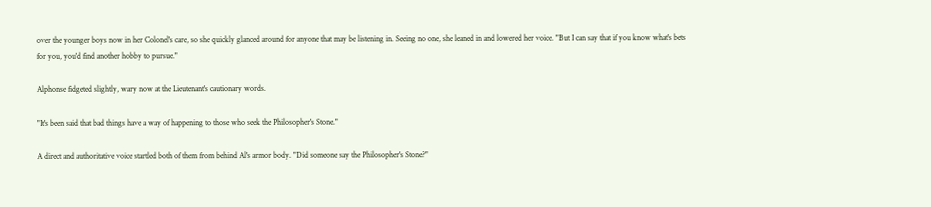over the younger boys now in her Colonel's care, so she quickly glanced around for anyone that may be listening in. Seeing no one, she leaned in and lowered her voice. "But I can say that if you know what's bets for you, you'd find another hobby to pursue."

Alphonse fidgeted slightly, wary now at the Lieutenant's cautionary words.

"It's been said that bad things have a way of happening to those who seek the Philosopher's Stone."

A direct and authoritative voice startled both of them from behind Al's armor body. "Did someone say the Philosopher's Stone?"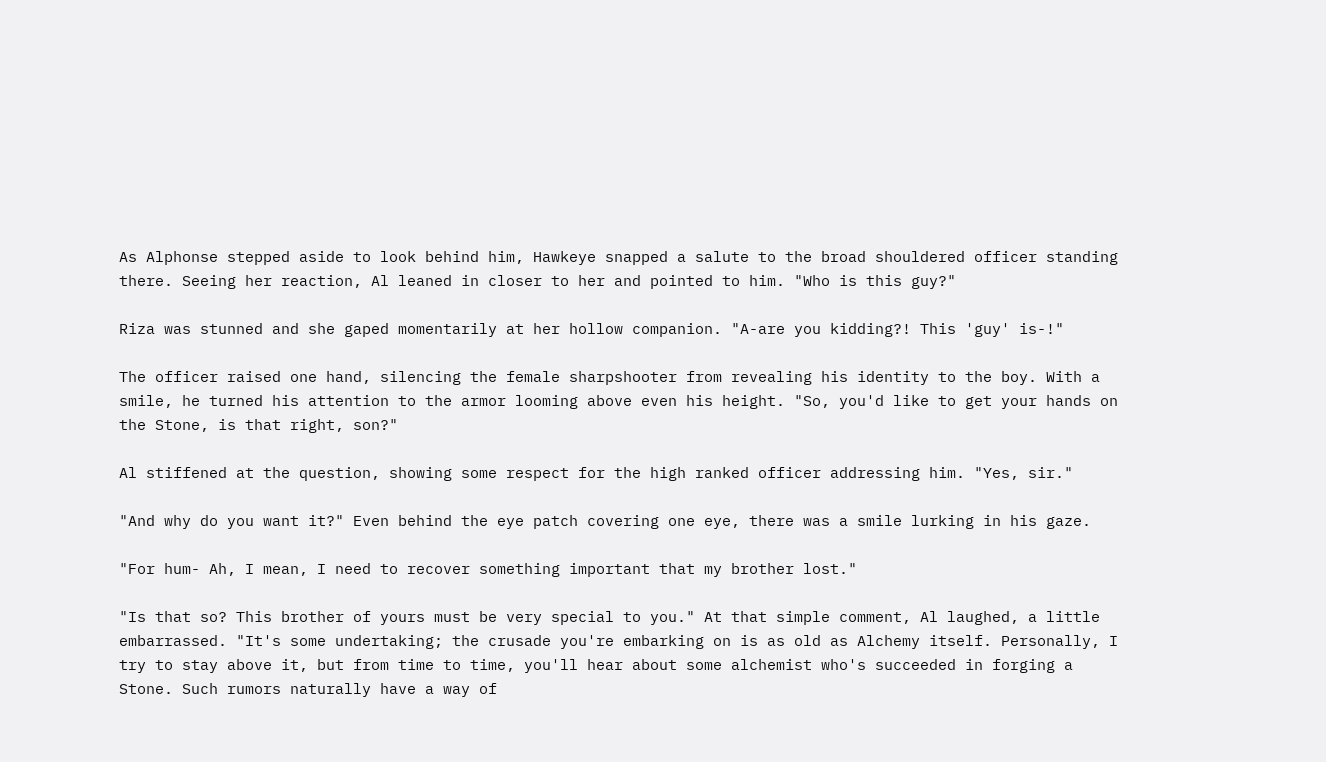As Alphonse stepped aside to look behind him, Hawkeye snapped a salute to the broad shouldered officer standing there. Seeing her reaction, Al leaned in closer to her and pointed to him. "Who is this guy?"

Riza was stunned and she gaped momentarily at her hollow companion. "A-are you kidding?! This 'guy' is-!"

The officer raised one hand, silencing the female sharpshooter from revealing his identity to the boy. With a smile, he turned his attention to the armor looming above even his height. "So, you'd like to get your hands on the Stone, is that right, son?"

Al stiffened at the question, showing some respect for the high ranked officer addressing him. "Yes, sir."

"And why do you want it?" Even behind the eye patch covering one eye, there was a smile lurking in his gaze.

"For hum- Ah, I mean, I need to recover something important that my brother lost."

"Is that so? This brother of yours must be very special to you." At that simple comment, Al laughed, a little embarrassed. "It's some undertaking; the crusade you're embarking on is as old as Alchemy itself. Personally, I try to stay above it, but from time to time, you'll hear about some alchemist who's succeeded in forging a Stone. Such rumors naturally have a way of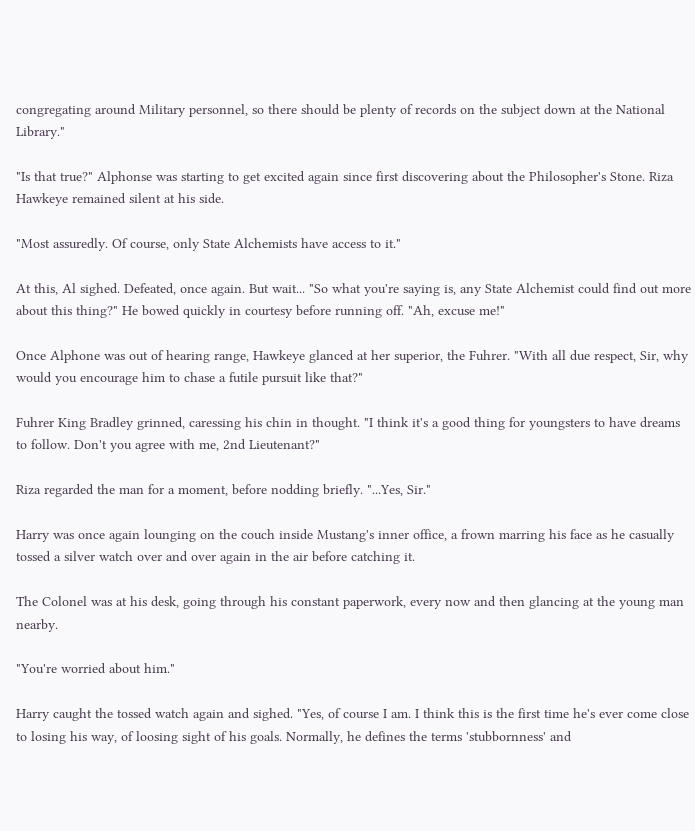congregating around Military personnel, so there should be plenty of records on the subject down at the National Library."

"Is that true?" Alphonse was starting to get excited again since first discovering about the Philosopher's Stone. Riza Hawkeye remained silent at his side.

"Most assuredly. Of course, only State Alchemists have access to it."

At this, Al sighed. Defeated, once again. But wait... "So what you're saying is, any State Alchemist could find out more about this thing?" He bowed quickly in courtesy before running off. "Ah, excuse me!"

Once Alphone was out of hearing range, Hawkeye glanced at her superior, the Fuhrer. "With all due respect, Sir, why would you encourage him to chase a futile pursuit like that?"

Fuhrer King Bradley grinned, caressing his chin in thought. "I think it's a good thing for youngsters to have dreams to follow. Don't you agree with me, 2nd Lieutenant?"

Riza regarded the man for a moment, before nodding briefly. "...Yes, Sir."

Harry was once again lounging on the couch inside Mustang's inner office, a frown marring his face as he casually tossed a silver watch over and over again in the air before catching it.

The Colonel was at his desk, going through his constant paperwork, every now and then glancing at the young man nearby.

"You're worried about him."

Harry caught the tossed watch again and sighed. "Yes, of course I am. I think this is the first time he's ever come close to losing his way, of loosing sight of his goals. Normally, he defines the terms 'stubbornness' and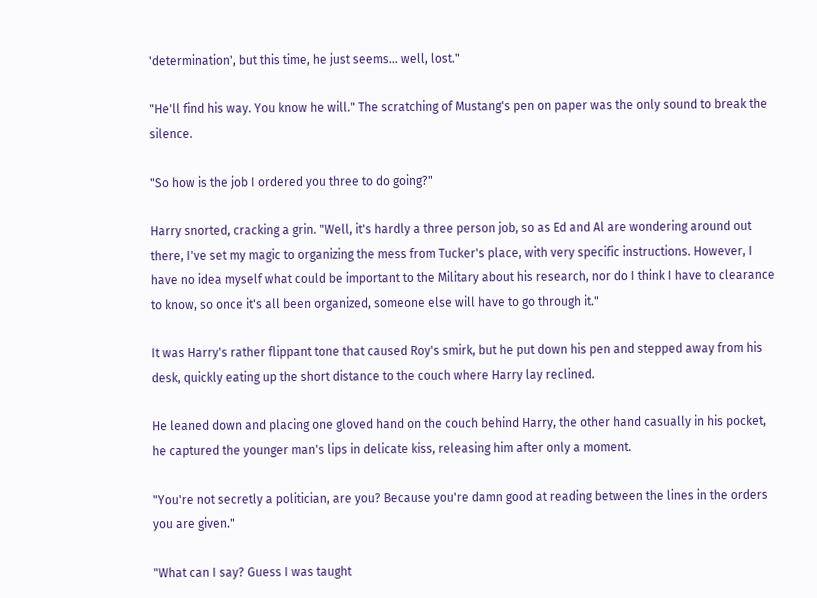'determination', but this time, he just seems... well, lost."

"He'll find his way. You know he will." The scratching of Mustang's pen on paper was the only sound to break the silence.

"So how is the job I ordered you three to do going?"

Harry snorted, cracking a grin. "Well, it's hardly a three person job, so as Ed and Al are wondering around out there, I've set my magic to organizing the mess from Tucker's place, with very specific instructions. However, I have no idea myself what could be important to the Military about his research, nor do I think I have to clearance to know, so once it's all been organized, someone else will have to go through it."

It was Harry's rather flippant tone that caused Roy's smirk, but he put down his pen and stepped away from his desk, quickly eating up the short distance to the couch where Harry lay reclined.

He leaned down and placing one gloved hand on the couch behind Harry, the other hand casually in his pocket, he captured the younger man's lips in delicate kiss, releasing him after only a moment.

"You're not secretly a politician, are you? Because you're damn good at reading between the lines in the orders you are given."

"What can I say? Guess I was taught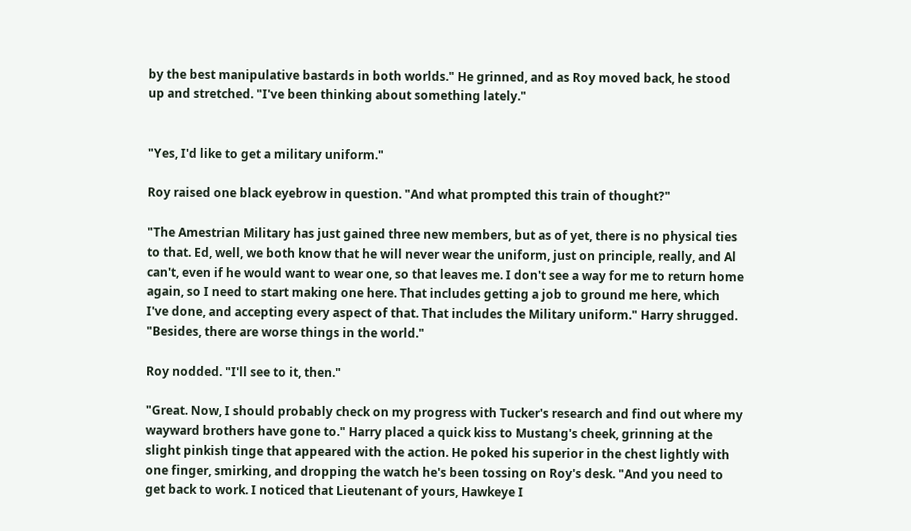by the best manipulative bastards in both worlds." He grinned, and as Roy moved back, he stood up and stretched. "I've been thinking about something lately."


"Yes, I'd like to get a military uniform."

Roy raised one black eyebrow in question. "And what prompted this train of thought?"

"The Amestrian Military has just gained three new members, but as of yet, there is no physical ties to that. Ed, well, we both know that he will never wear the uniform, just on principle, really, and Al can't, even if he would want to wear one, so that leaves me. I don't see a way for me to return home again, so I need to start making one here. That includes getting a job to ground me here, which I've done, and accepting every aspect of that. That includes the Military uniform." Harry shrugged. "Besides, there are worse things in the world."

Roy nodded. "I'll see to it, then."

"Great. Now, I should probably check on my progress with Tucker's research and find out where my wayward brothers have gone to." Harry placed a quick kiss to Mustang's cheek, grinning at the slight pinkish tinge that appeared with the action. He poked his superior in the chest lightly with one finger, smirking, and dropping the watch he's been tossing on Roy's desk. "And you need to get back to work. I noticed that Lieutenant of yours, Hawkeye I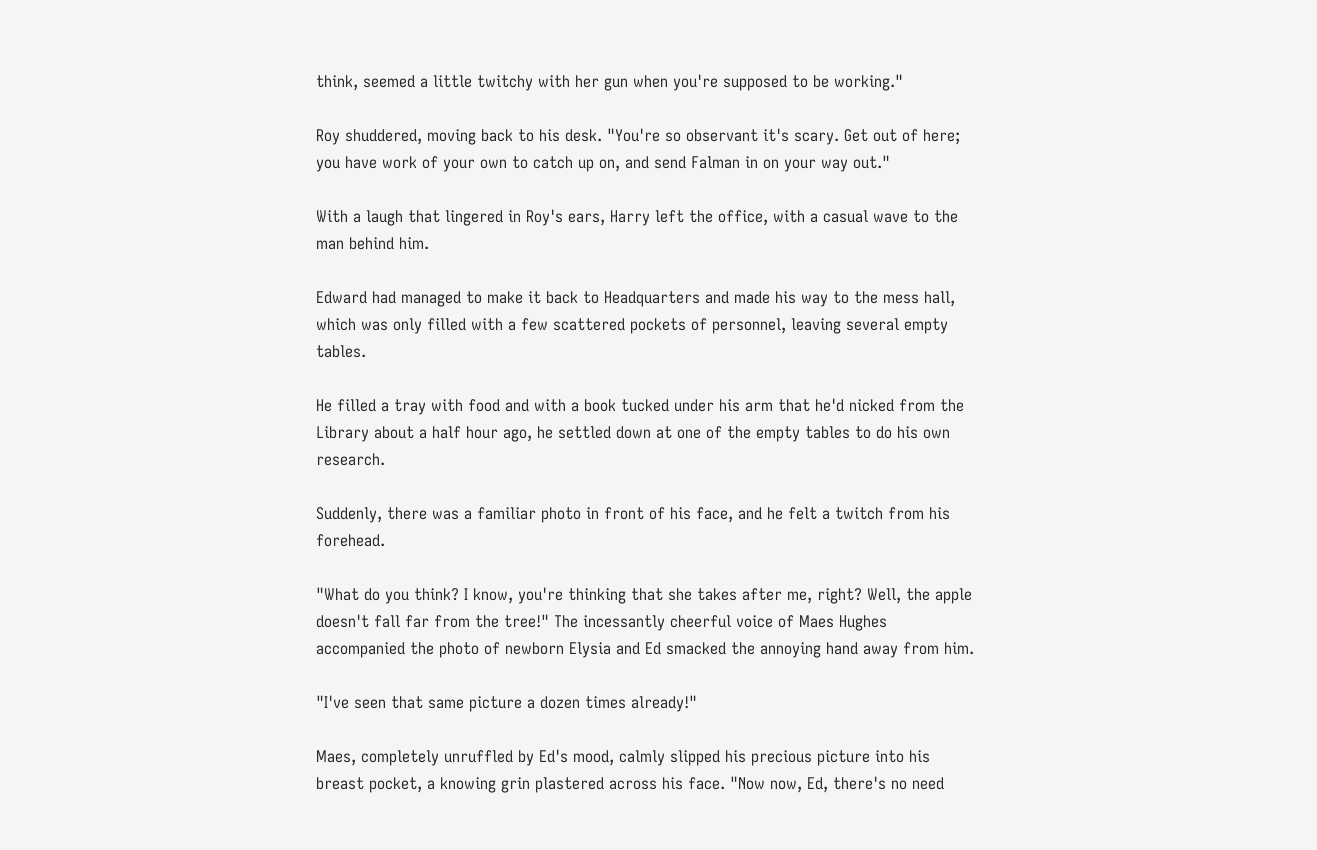think, seemed a little twitchy with her gun when you're supposed to be working."

Roy shuddered, moving back to his desk. "You're so observant it's scary. Get out of here; you have work of your own to catch up on, and send Falman in on your way out."

With a laugh that lingered in Roy's ears, Harry left the office, with a casual wave to the man behind him.

Edward had managed to make it back to Headquarters and made his way to the mess hall, which was only filled with a few scattered pockets of personnel, leaving several empty tables.

He filled a tray with food and with a book tucked under his arm that he'd nicked from the Library about a half hour ago, he settled down at one of the empty tables to do his own research.

Suddenly, there was a familiar photo in front of his face, and he felt a twitch from his forehead.

"What do you think? I know, you're thinking that she takes after me, right? Well, the apple doesn't fall far from the tree!" The incessantly cheerful voice of Maes Hughes accompanied the photo of newborn Elysia and Ed smacked the annoying hand away from him.

"I've seen that same picture a dozen times already!"

Maes, completely unruffled by Ed's mood, calmly slipped his precious picture into his breast pocket, a knowing grin plastered across his face. "Now now, Ed, there's no need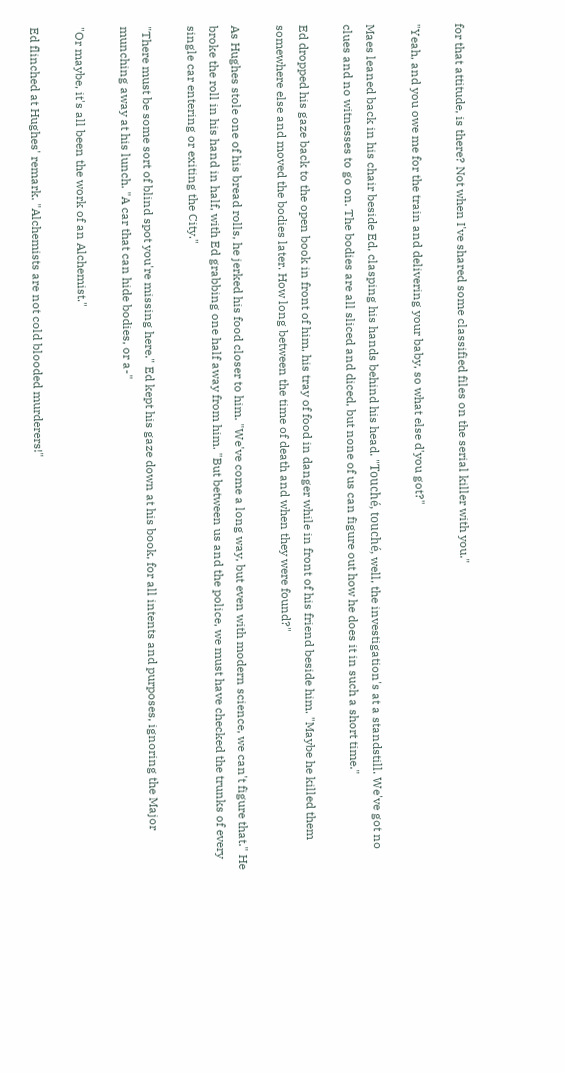for that attitude, is there? Not when I've shared some classified files on the serial killer with you."

"Yeah, and you owe me for the train and delivering your baby, so what else d'you got?"

Maes leaned back in his chair beside Ed, clasping his hands behind his head. "Touché, touché, well, the investigation's at a standstill. We've got no clues and no witnesses to go on. The bodies are all sliced and diced, but none of us can figure out how he does it in such a short time."

Ed dropped his gaze back to the open book in front of him, his tray of food in danger while in front of his friend beside him. "Maybe he killed them somewhere else and moved the bodies later. How long between the time of death and when they were found?"

As Hughes stole one of his bread rolls, he jerked his food closer to him. "We've come a long way, but even with modern science, we can't figure that." He broke the roll in his hand in half, with Ed grabbing one half away from him. "But between us and the police, we must have checked the trunks of every single car entering or exiting the City."

"There must be some sort of blind spot you're missing here." Ed kept his gaze down at his book, for all intents and purposes, ignoring the Major munching away at his lunch. "A car that can hide bodies, or a-"

"Or maybe, it's all been the work of an Alchemist."

Ed flinched at Hughes' remark. "Alchemists are not cold blooded murderers!"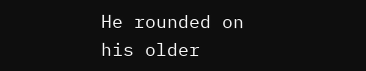He rounded on his older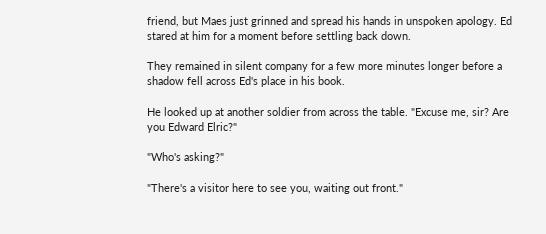friend, but Maes just grinned and spread his hands in unspoken apology. Ed stared at him for a moment before settling back down.

They remained in silent company for a few more minutes longer before a shadow fell across Ed's place in his book.

He looked up at another soldier from across the table. "Excuse me, sir? Are you Edward Elric?"

"Who's asking?"

"There's a visitor here to see you, waiting out front."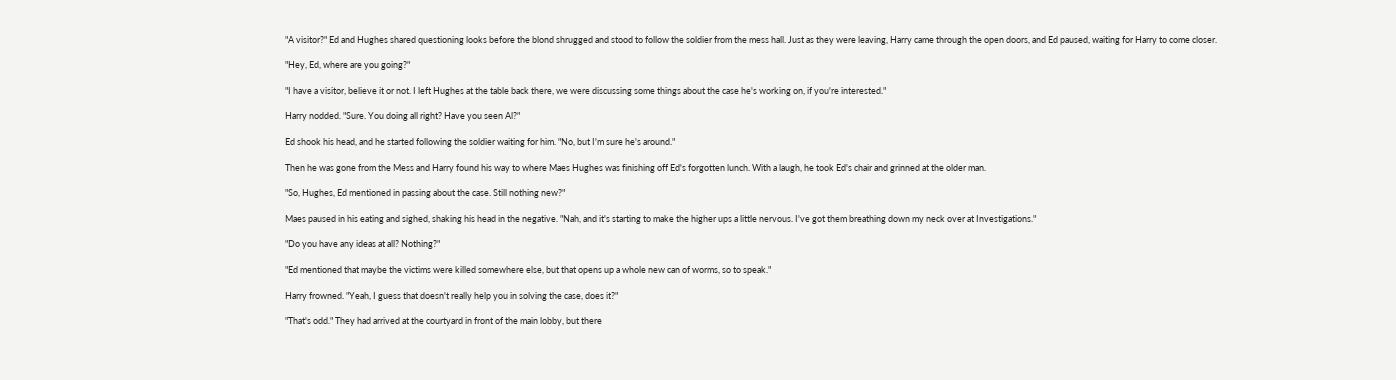"A visitor?" Ed and Hughes shared questioning looks before the blond shrugged and stood to follow the soldier from the mess hall. Just as they were leaving, Harry came through the open doors, and Ed paused, waiting for Harry to come closer.

"Hey, Ed, where are you going?"

"I have a visitor, believe it or not. I left Hughes at the table back there, we were discussing some things about the case he's working on, if you're interested."

Harry nodded. "Sure. You doing all right? Have you seen Al?"

Ed shook his head, and he started following the soldier waiting for him. "No, but I'm sure he's around."

Then he was gone from the Mess and Harry found his way to where Maes Hughes was finishing off Ed's forgotten lunch. With a laugh, he took Ed's chair and grinned at the older man.

"So, Hughes, Ed mentioned in passing about the case. Still nothing new?"

Maes paused in his eating and sighed, shaking his head in the negative. "Nah, and it's starting to make the higher ups a little nervous. I've got them breathing down my neck over at Investigations."

"Do you have any ideas at all? Nothing?"

"Ed mentioned that maybe the victims were killed somewhere else, but that opens up a whole new can of worms, so to speak."

Harry frowned. "Yeah, I guess that doesn't really help you in solving the case, does it?"

"That's odd." They had arrived at the courtyard in front of the main lobby, but there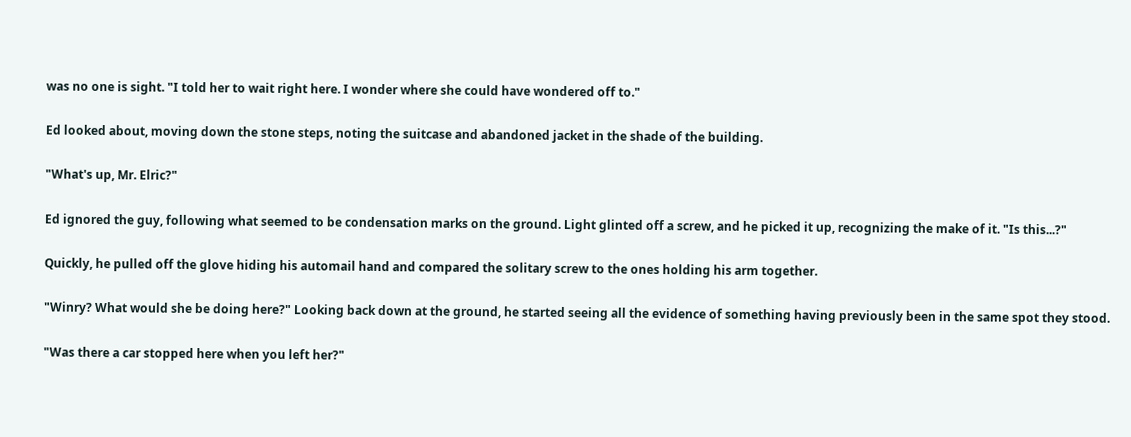was no one is sight. "I told her to wait right here. I wonder where she could have wondered off to."

Ed looked about, moving down the stone steps, noting the suitcase and abandoned jacket in the shade of the building.

"What's up, Mr. Elric?"

Ed ignored the guy, following what seemed to be condensation marks on the ground. Light glinted off a screw, and he picked it up, recognizing the make of it. "Is this...?"

Quickly, he pulled off the glove hiding his automail hand and compared the solitary screw to the ones holding his arm together.

"Winry? What would she be doing here?" Looking back down at the ground, he started seeing all the evidence of something having previously been in the same spot they stood.

"Was there a car stopped here when you left her?"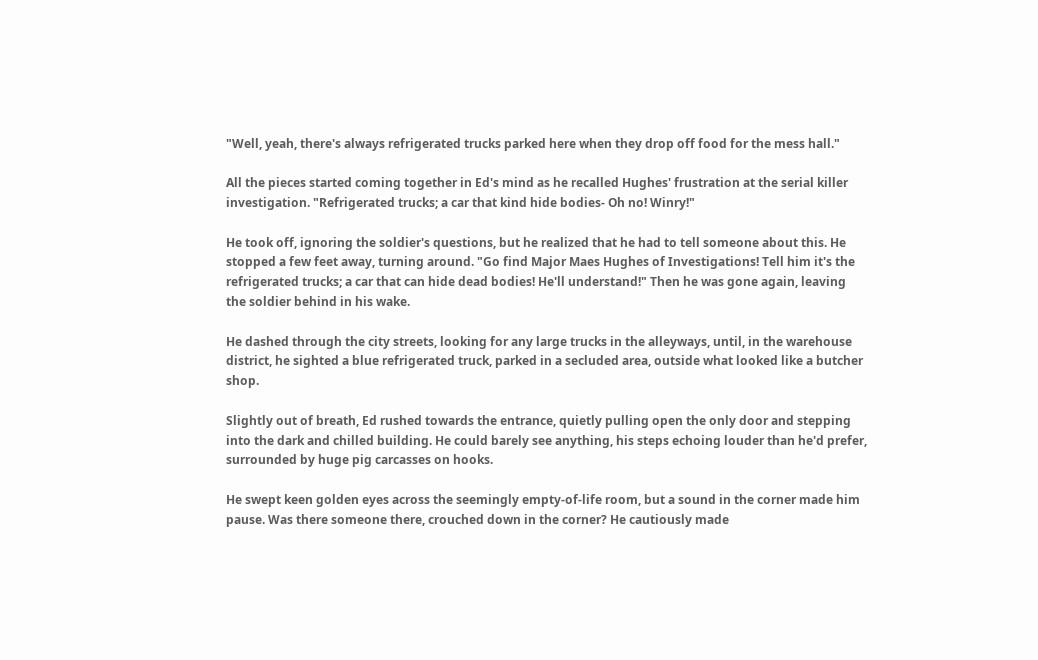"Well, yeah, there's always refrigerated trucks parked here when they drop off food for the mess hall."

All the pieces started coming together in Ed's mind as he recalled Hughes' frustration at the serial killer investigation. "Refrigerated trucks; a car that kind hide bodies- Oh no! Winry!"

He took off, ignoring the soldier's questions, but he realized that he had to tell someone about this. He stopped a few feet away, turning around. "Go find Major Maes Hughes of Investigations! Tell him it's the refrigerated trucks; a car that can hide dead bodies! He'll understand!" Then he was gone again, leaving the soldier behind in his wake.

He dashed through the city streets, looking for any large trucks in the alleyways, until, in the warehouse district, he sighted a blue refrigerated truck, parked in a secluded area, outside what looked like a butcher shop.

Slightly out of breath, Ed rushed towards the entrance, quietly pulling open the only door and stepping into the dark and chilled building. He could barely see anything, his steps echoing louder than he'd prefer, surrounded by huge pig carcasses on hooks.

He swept keen golden eyes across the seemingly empty-of-life room, but a sound in the corner made him pause. Was there someone there, crouched down in the corner? He cautiously made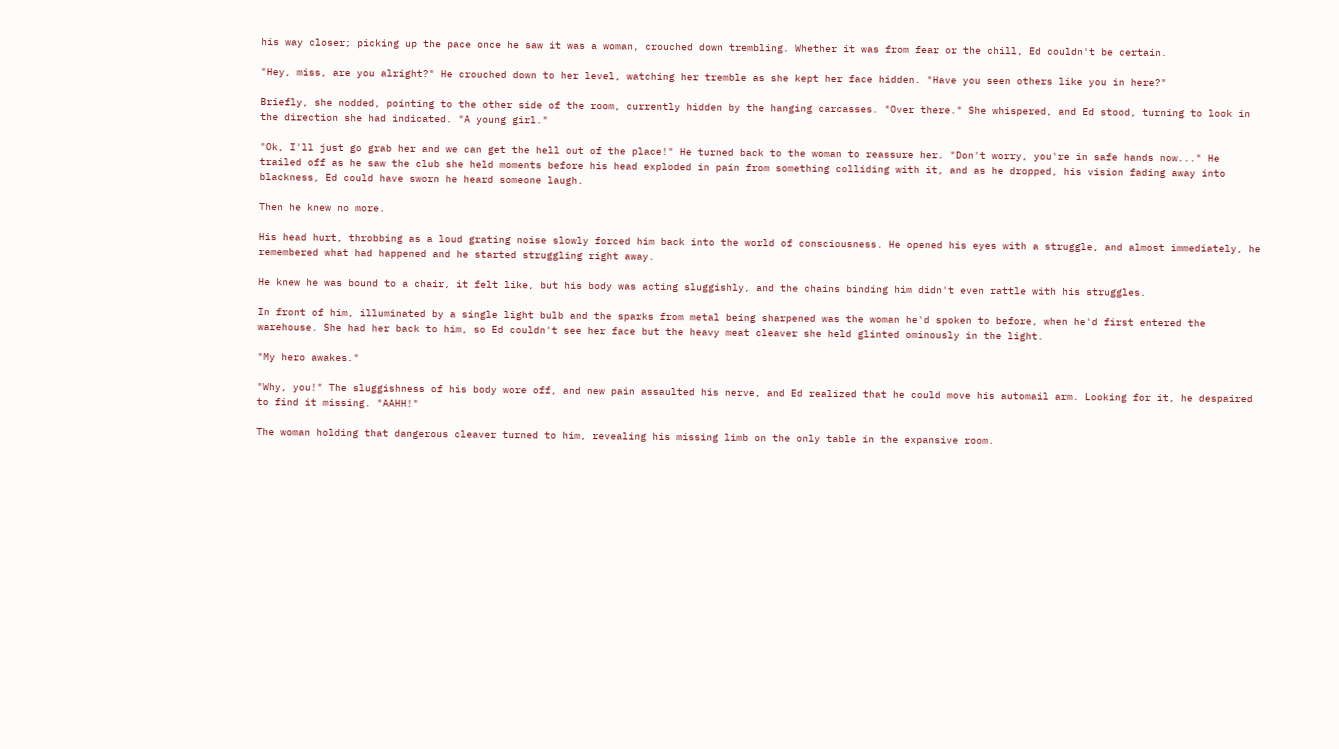his way closer; picking up the pace once he saw it was a woman, crouched down trembling. Whether it was from fear or the chill, Ed couldn't be certain.

"Hey, miss, are you alright?" He crouched down to her level, watching her tremble as she kept her face hidden. "Have you seen others like you in here?"

Briefly, she nodded, pointing to the other side of the room, currently hidden by the hanging carcasses. "Over there." She whispered, and Ed stood, turning to look in the direction she had indicated. "A young girl."

"Ok, I'll just go grab her and we can get the hell out of the place!" He turned back to the woman to reassure her. "Don't worry, you're in safe hands now..." He trailed off as he saw the club she held moments before his head exploded in pain from something colliding with it, and as he dropped, his vision fading away into blackness, Ed could have sworn he heard someone laugh.

Then he knew no more.

His head hurt, throbbing as a loud grating noise slowly forced him back into the world of consciousness. He opened his eyes with a struggle, and almost immediately, he remembered what had happened and he started struggling right away.

He knew he was bound to a chair, it felt like, but his body was acting sluggishly, and the chains binding him didn't even rattle with his struggles.

In front of him, illuminated by a single light bulb and the sparks from metal being sharpened was the woman he'd spoken to before, when he'd first entered the warehouse. She had her back to him, so Ed couldn't see her face but the heavy meat cleaver she held glinted ominously in the light.

"My hero awakes."

"Why, you!" The sluggishness of his body wore off, and new pain assaulted his nerve, and Ed realized that he could move his automail arm. Looking for it, he despaired to find it missing. "AAHH!"

The woman holding that dangerous cleaver turned to him, revealing his missing limb on the only table in the expansive room.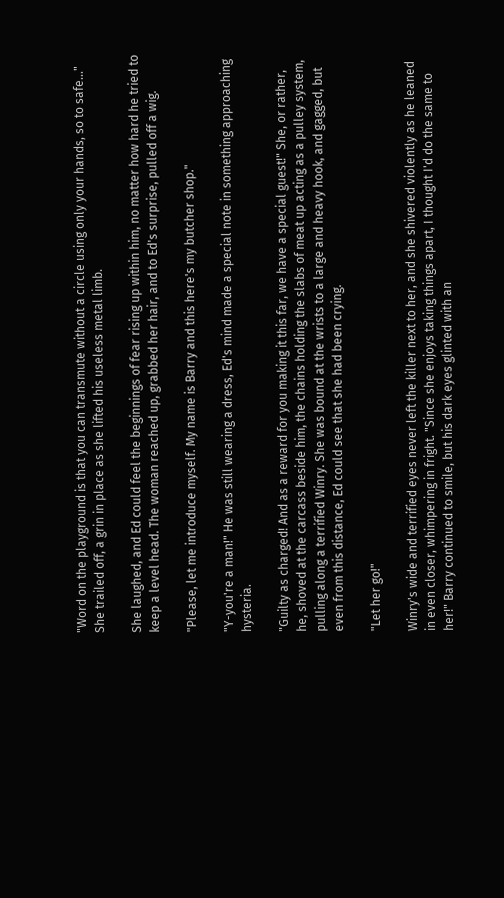"Word on the playground is that you can transmute without a circle using only your hands, so to safe..." She trailed off, a grin in place as she lifted his useless metal limb.

She laughed, and Ed could feel the beginnings of fear rising up within him, no matter how hard he tried to keep a level head. The woman reached up, grabbed her hair, and to Ed's surprise, pulled off a wig.

"Please, let me introduce myself. My name is Barry and this here's my butcher shop."

"Y-you're a man!" He was still wearing a dress, Ed's mind made a special note in something approaching hysteria.

"Guilty as charged! And as a reward for you making it this far, we have a special guest!" She, or rather, he, shoved at the carcass beside him, the chains holding the slabs of meat up acting as a pulley system, pulling along a terrified Winry. She was bound at the wrists to a large and heavy hook, and gagged, but even from this distance, Ed could see that she had been crying.

"Let her go!"

Winry's wide and terrified eyes never left the killer next to her, and she shivered violently as he leaned in even closer, whimpering in fright. "Since she enjoys taking things apart, I thought I'd do the same to her!" Barry continued to smile, but his dark eyes glinted with an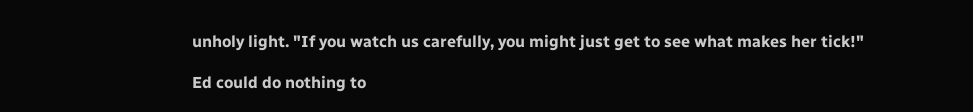unholy light. "If you watch us carefully, you might just get to see what makes her tick!"

Ed could do nothing to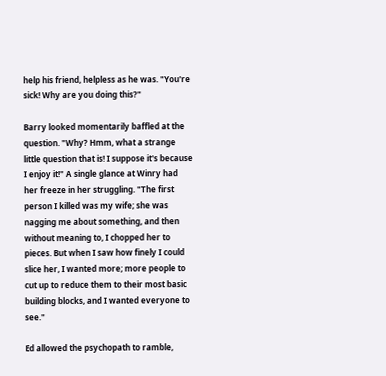help his friend, helpless as he was. "You're sick! Why are you doing this?"

Barry looked momentarily baffled at the question. "Why? Hmm, what a strange little question that is! I suppose it's because I enjoy it!" A single glance at Winry had her freeze in her struggling. "The first person I killed was my wife; she was nagging me about something, and then without meaning to, I chopped her to pieces. But when I saw how finely I could slice her, I wanted more; more people to cut up to reduce them to their most basic building blocks, and I wanted everyone to see."

Ed allowed the psychopath to ramble,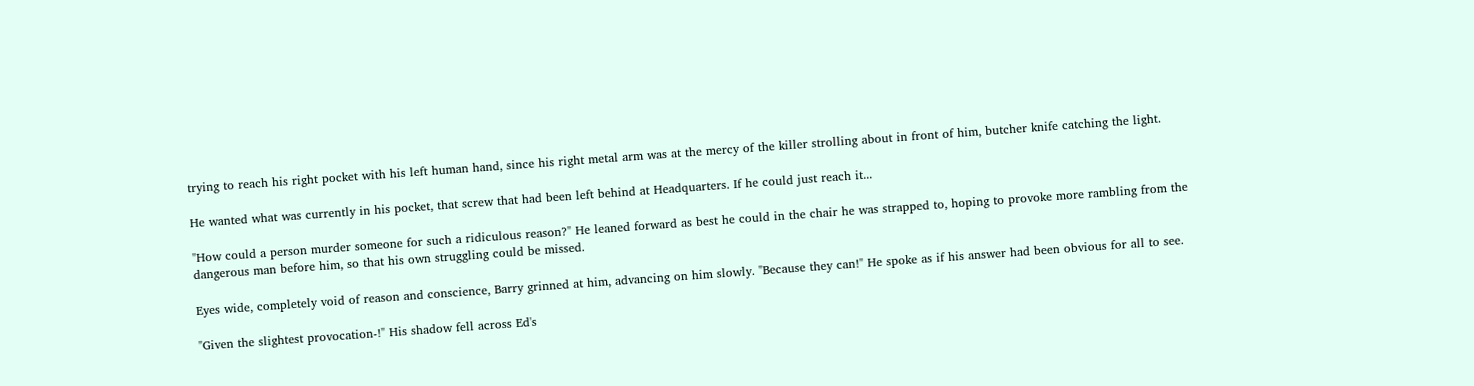trying to reach his right pocket with his left human hand, since his right metal arm was at the mercy of the killer strolling about in front of him, butcher knife catching the light.

He wanted what was currently in his pocket, that screw that had been left behind at Headquarters. If he could just reach it...

"How could a person murder someone for such a ridiculous reason?" He leaned forward as best he could in the chair he was strapped to, hoping to provoke more rambling from the dangerous man before him, so that his own struggling could be missed.

Eyes wide, completely void of reason and conscience, Barry grinned at him, advancing on him slowly. "Because they can!" He spoke as if his answer had been obvious for all to see.

"Given the slightest provocation-!" His shadow fell across Ed's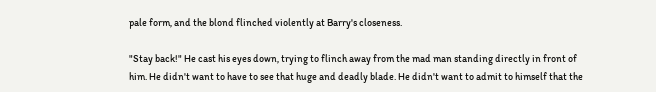pale form, and the blond flinched violently at Barry's closeness.

"Stay back!" He cast his eyes down, trying to flinch away from the mad man standing directly in front of him. He didn't want to have to see that huge and deadly blade. He didn't want to admit to himself that the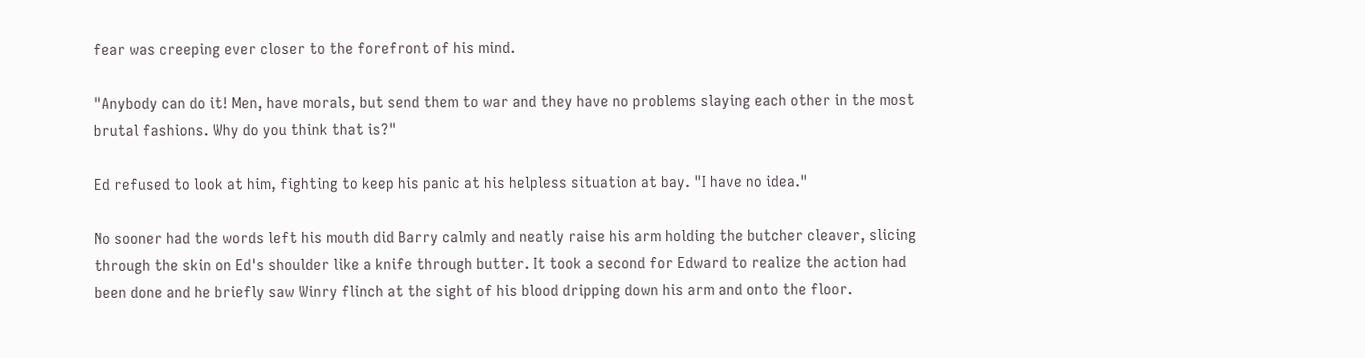fear was creeping ever closer to the forefront of his mind.

"Anybody can do it! Men, have morals, but send them to war and they have no problems slaying each other in the most brutal fashions. Why do you think that is?"

Ed refused to look at him, fighting to keep his panic at his helpless situation at bay. "I have no idea."

No sooner had the words left his mouth did Barry calmly and neatly raise his arm holding the butcher cleaver, slicing through the skin on Ed's shoulder like a knife through butter. It took a second for Edward to realize the action had been done and he briefly saw Winry flinch at the sight of his blood dripping down his arm and onto the floor.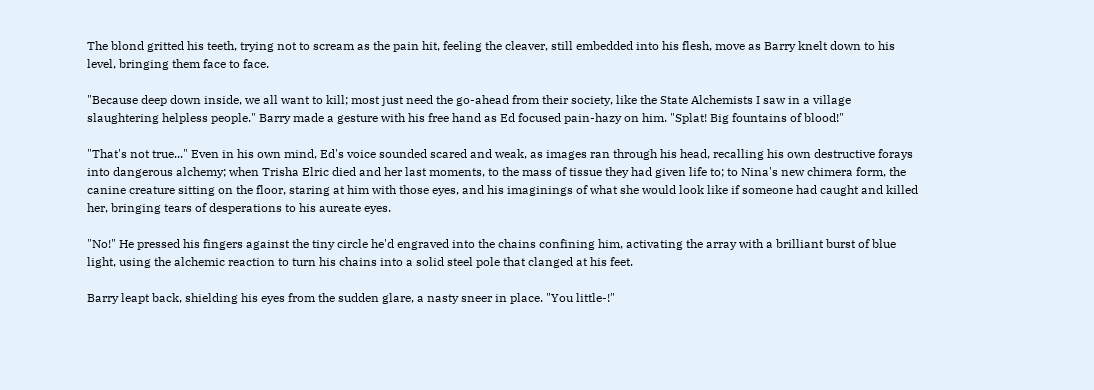The blond gritted his teeth, trying not to scream as the pain hit, feeling the cleaver, still embedded into his flesh, move as Barry knelt down to his level, bringing them face to face.

"Because deep down inside, we all want to kill; most just need the go-ahead from their society, like the State Alchemists I saw in a village slaughtering helpless people." Barry made a gesture with his free hand as Ed focused pain-hazy on him. "Splat! Big fountains of blood!"

"That's not true..." Even in his own mind, Ed's voice sounded scared and weak, as images ran through his head, recalling his own destructive forays into dangerous alchemy; when Trisha Elric died and her last moments, to the mass of tissue they had given life to; to Nina's new chimera form, the canine creature sitting on the floor, staring at him with those eyes, and his imaginings of what she would look like if someone had caught and killed her, bringing tears of desperations to his aureate eyes.

"No!" He pressed his fingers against the tiny circle he'd engraved into the chains confining him, activating the array with a brilliant burst of blue light, using the alchemic reaction to turn his chains into a solid steel pole that clanged at his feet.

Barry leapt back, shielding his eyes from the sudden glare, a nasty sneer in place. "You little-!"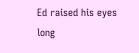Ed raised his eyes long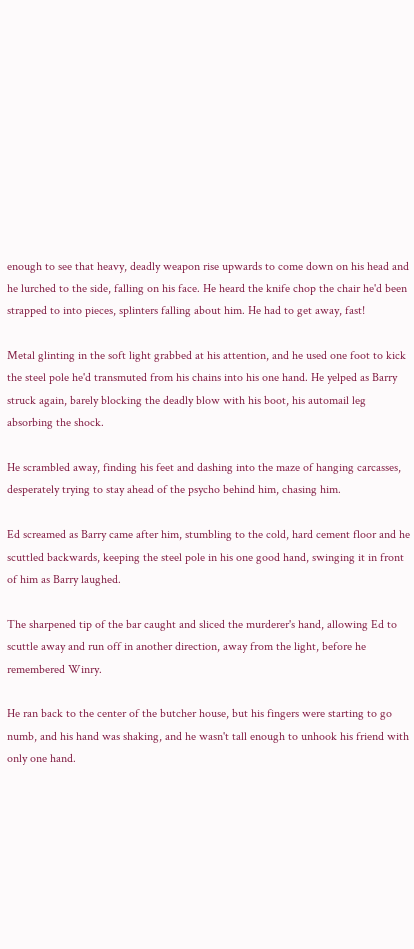enough to see that heavy, deadly weapon rise upwards to come down on his head and he lurched to the side, falling on his face. He heard the knife chop the chair he'd been strapped to into pieces, splinters falling about him. He had to get away, fast!

Metal glinting in the soft light grabbed at his attention, and he used one foot to kick the steel pole he'd transmuted from his chains into his one hand. He yelped as Barry struck again, barely blocking the deadly blow with his boot, his automail leg absorbing the shock.

He scrambled away, finding his feet and dashing into the maze of hanging carcasses, desperately trying to stay ahead of the psycho behind him, chasing him.

Ed screamed as Barry came after him, stumbling to the cold, hard cement floor and he scuttled backwards, keeping the steel pole in his one good hand, swinging it in front of him as Barry laughed.

The sharpened tip of the bar caught and sliced the murderer's hand, allowing Ed to scuttle away and run off in another direction, away from the light, before he remembered Winry.

He ran back to the center of the butcher house, but his fingers were starting to go numb, and his hand was shaking, and he wasn't tall enough to unhook his friend with only one hand.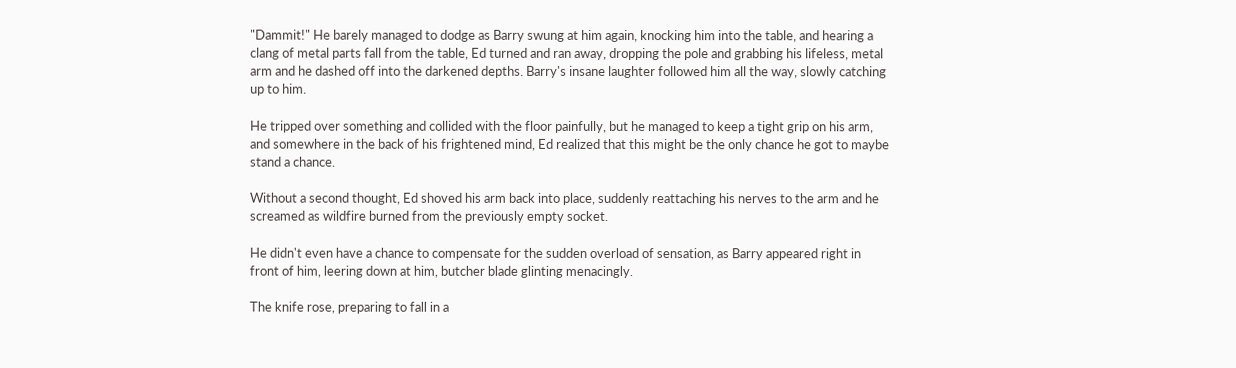"Dammit!" He barely managed to dodge as Barry swung at him again, knocking him into the table, and hearing a clang of metal parts fall from the table, Ed turned and ran away, dropping the pole and grabbing his lifeless, metal arm and he dashed off into the darkened depths. Barry's insane laughter followed him all the way, slowly catching up to him.

He tripped over something and collided with the floor painfully, but he managed to keep a tight grip on his arm, and somewhere in the back of his frightened mind, Ed realized that this might be the only chance he got to maybe stand a chance.

Without a second thought, Ed shoved his arm back into place, suddenly reattaching his nerves to the arm and he screamed as wildfire burned from the previously empty socket.

He didn't even have a chance to compensate for the sudden overload of sensation, as Barry appeared right in front of him, leering down at him, butcher blade glinting menacingly.

The knife rose, preparing to fall in a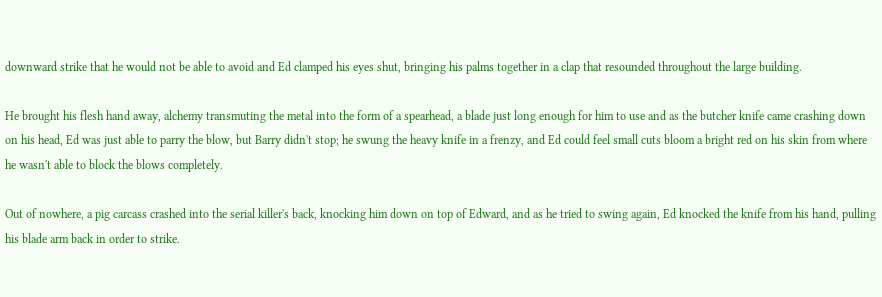downward strike that he would not be able to avoid and Ed clamped his eyes shut, bringing his palms together in a clap that resounded throughout the large building.

He brought his flesh hand away, alchemy transmuting the metal into the form of a spearhead, a blade just long enough for him to use and as the butcher knife came crashing down on his head, Ed was just able to parry the blow, but Barry didn't stop; he swung the heavy knife in a frenzy, and Ed could feel small cuts bloom a bright red on his skin from where he wasn't able to block the blows completely.

Out of nowhere, a pig carcass crashed into the serial killer's back, knocking him down on top of Edward, and as he tried to swing again, Ed knocked the knife from his hand, pulling his blade arm back in order to strike.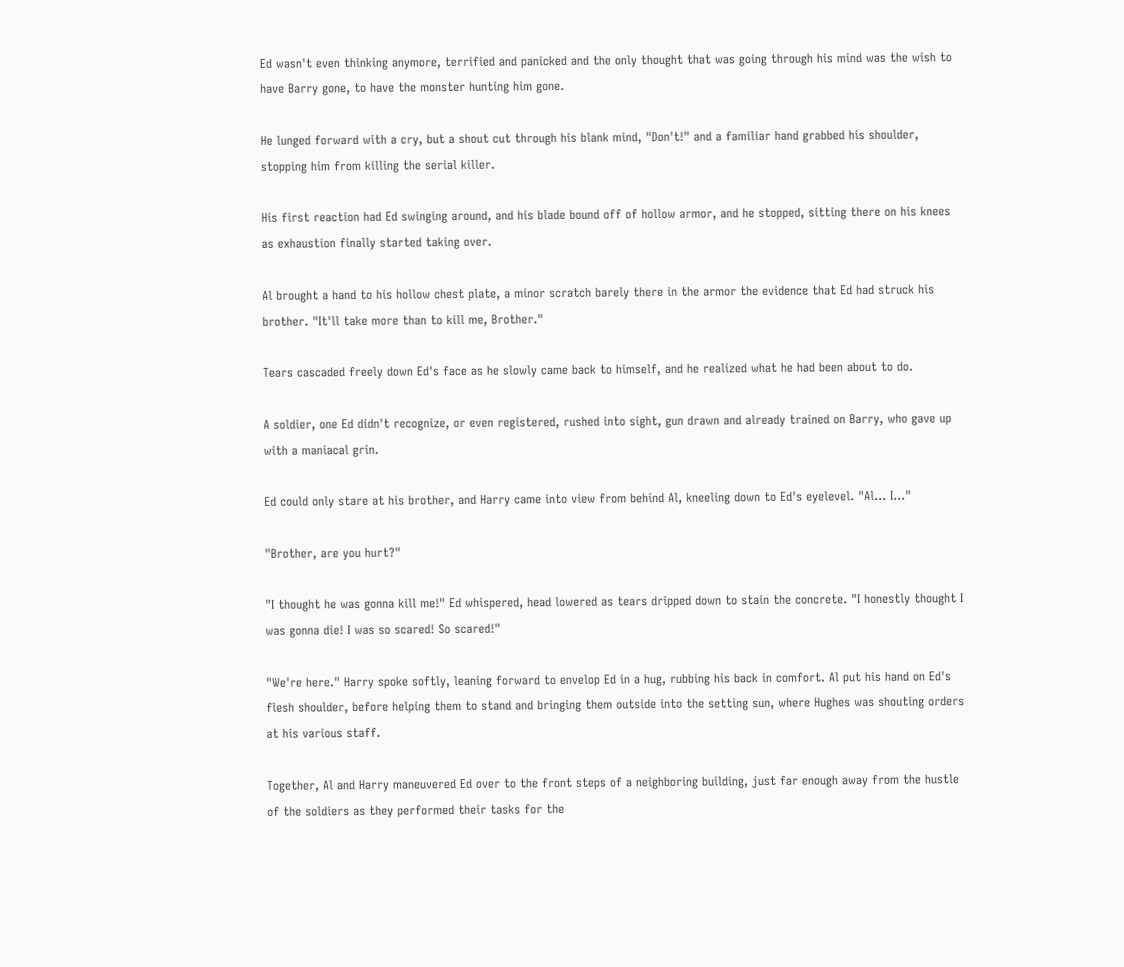Ed wasn't even thinking anymore, terrified and panicked and the only thought that was going through his mind was the wish to have Barry gone, to have the monster hunting him gone.

He lunged forward with a cry, but a shout cut through his blank mind, "Don't!" and a familiar hand grabbed his shoulder, stopping him from killing the serial killer.

His first reaction had Ed swinging around, and his blade bound off of hollow armor, and he stopped, sitting there on his knees as exhaustion finally started taking over.

Al brought a hand to his hollow chest plate, a minor scratch barely there in the armor the evidence that Ed had struck his brother. "It'll take more than to kill me, Brother."

Tears cascaded freely down Ed's face as he slowly came back to himself, and he realized what he had been about to do.

A soldier, one Ed didn't recognize, or even registered, rushed into sight, gun drawn and already trained on Barry, who gave up with a maniacal grin.

Ed could only stare at his brother, and Harry came into view from behind Al, kneeling down to Ed's eyelevel. "Al… I…"

"Brother, are you hurt?"

"I thought he was gonna kill me!" Ed whispered, head lowered as tears dripped down to stain the concrete. "I honestly thought I was gonna die! I was so scared! So scared!"

"We're here." Harry spoke softly, leaning forward to envelop Ed in a hug, rubbing his back in comfort. Al put his hand on Ed's flesh shoulder, before helping them to stand and bringing them outside into the setting sun, where Hughes was shouting orders at his various staff.

Together, Al and Harry maneuvered Ed over to the front steps of a neighboring building, just far enough away from the hustle of the soldiers as they performed their tasks for the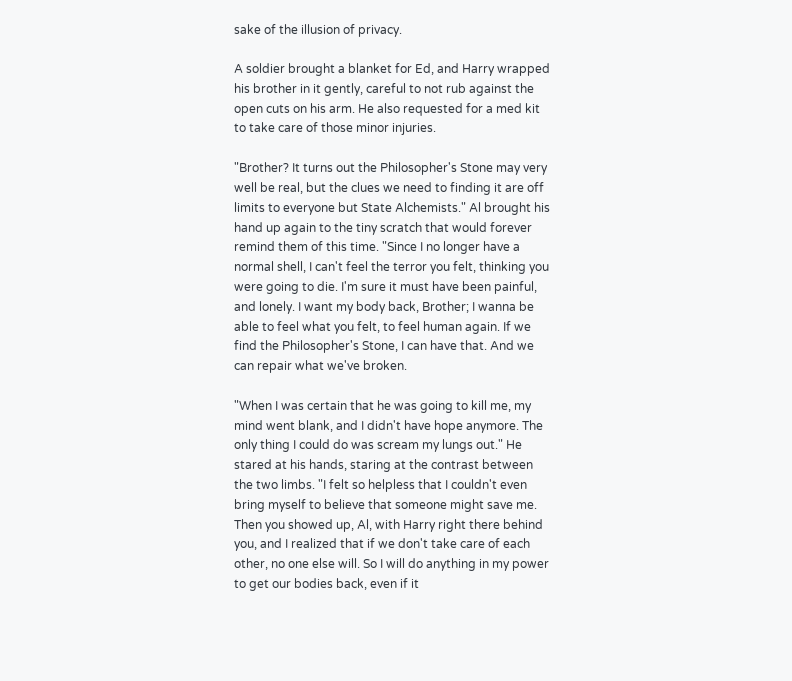sake of the illusion of privacy.

A soldier brought a blanket for Ed, and Harry wrapped his brother in it gently, careful to not rub against the open cuts on his arm. He also requested for a med kit to take care of those minor injuries.

"Brother? It turns out the Philosopher's Stone may very well be real, but the clues we need to finding it are off limits to everyone but State Alchemists." Al brought his hand up again to the tiny scratch that would forever remind them of this time. "Since I no longer have a normal shell, I can't feel the terror you felt, thinking you were going to die. I'm sure it must have been painful, and lonely. I want my body back, Brother; I wanna be able to feel what you felt, to feel human again. If we find the Philosopher's Stone, I can have that. And we can repair what we've broken.

"When I was certain that he was going to kill me, my mind went blank, and I didn't have hope anymore. The only thing I could do was scream my lungs out." He stared at his hands, staring at the contrast between the two limbs. "I felt so helpless that I couldn't even bring myself to believe that someone might save me. Then you showed up, Al, with Harry right there behind you, and I realized that if we don't take care of each other, no one else will. So I will do anything in my power to get our bodies back, even if it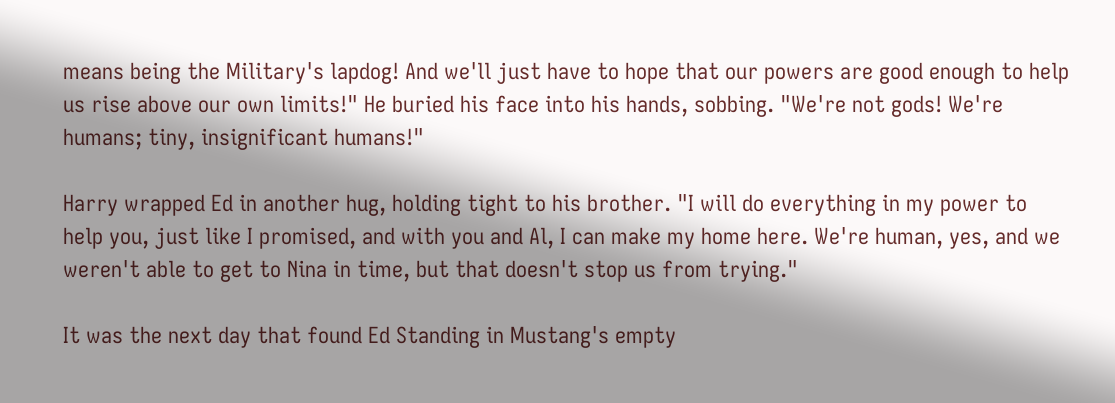means being the Military's lapdog! And we'll just have to hope that our powers are good enough to help us rise above our own limits!" He buried his face into his hands, sobbing. "We're not gods! We're humans; tiny, insignificant humans!"

Harry wrapped Ed in another hug, holding tight to his brother. "I will do everything in my power to help you, just like I promised, and with you and Al, I can make my home here. We're human, yes, and we weren't able to get to Nina in time, but that doesn't stop us from trying."

It was the next day that found Ed Standing in Mustang's empty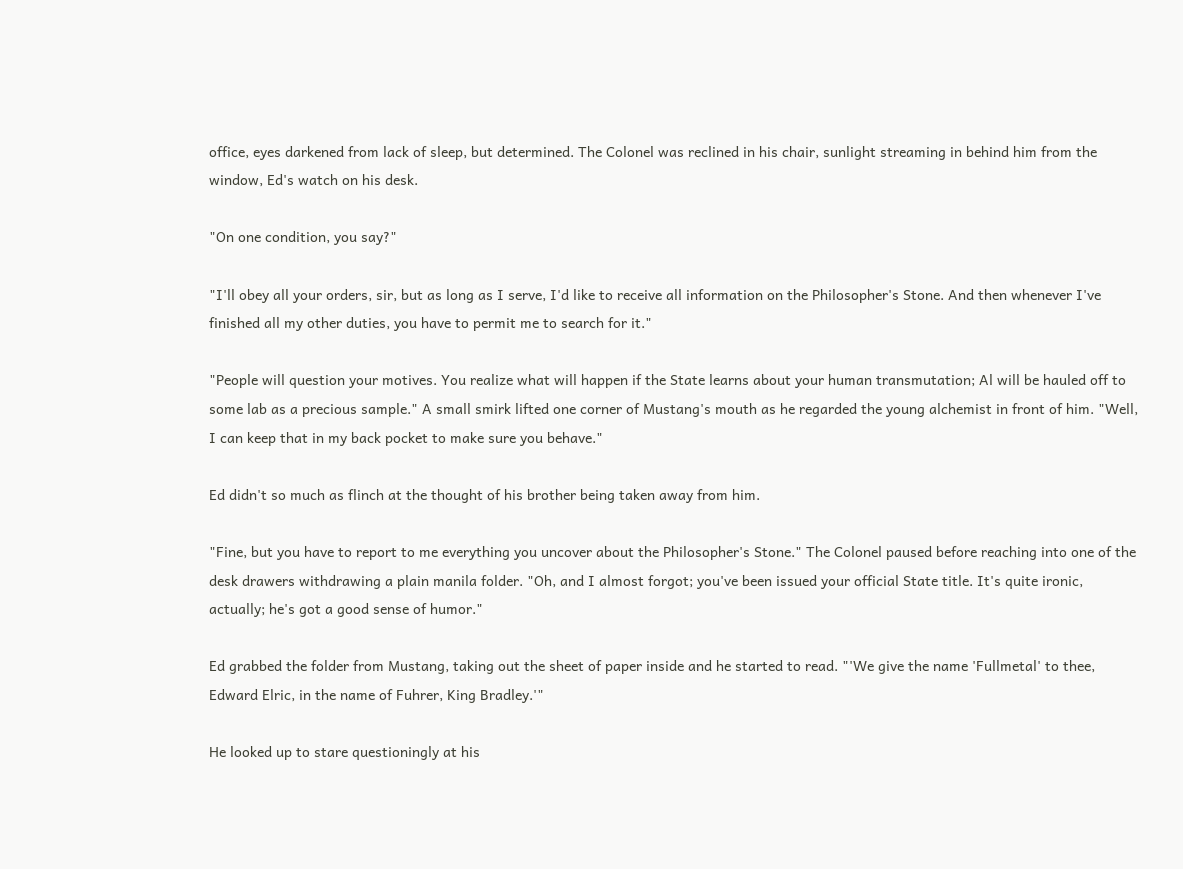office, eyes darkened from lack of sleep, but determined. The Colonel was reclined in his chair, sunlight streaming in behind him from the window, Ed's watch on his desk.

"On one condition, you say?"

"I'll obey all your orders, sir, but as long as I serve, I'd like to receive all information on the Philosopher's Stone. And then whenever I've finished all my other duties, you have to permit me to search for it."

"People will question your motives. You realize what will happen if the State learns about your human transmutation; Al will be hauled off to some lab as a precious sample." A small smirk lifted one corner of Mustang's mouth as he regarded the young alchemist in front of him. "Well, I can keep that in my back pocket to make sure you behave."

Ed didn't so much as flinch at the thought of his brother being taken away from him.

"Fine, but you have to report to me everything you uncover about the Philosopher's Stone." The Colonel paused before reaching into one of the desk drawers withdrawing a plain manila folder. "Oh, and I almost forgot; you've been issued your official State title. It's quite ironic, actually; he's got a good sense of humor."

Ed grabbed the folder from Mustang, taking out the sheet of paper inside and he started to read. "'We give the name 'Fullmetal' to thee, Edward Elric, in the name of Fuhrer, King Bradley.'"

He looked up to stare questioningly at his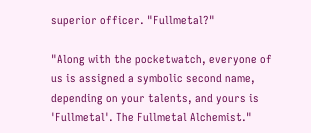superior officer. "Fullmetal?"

"Along with the pocketwatch, everyone of us is assigned a symbolic second name, depending on your talents, and yours is 'Fullmetal'. The Fullmetal Alchemist."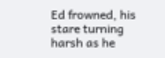Ed frowned, his stare turning harsh as he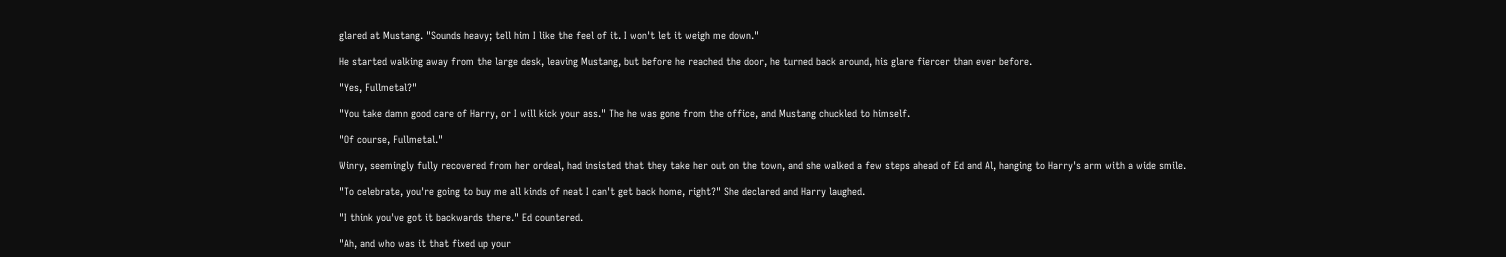glared at Mustang. "Sounds heavy; tell him I like the feel of it. I won't let it weigh me down."

He started walking away from the large desk, leaving Mustang, but before he reached the door, he turned back around, his glare fiercer than ever before.

"Yes, Fullmetal?"

"You take damn good care of Harry, or I will kick your ass." The he was gone from the office, and Mustang chuckled to himself.

"Of course, Fullmetal."

Winry, seemingly fully recovered from her ordeal, had insisted that they take her out on the town, and she walked a few steps ahead of Ed and Al, hanging to Harry's arm with a wide smile.

"To celebrate, you're going to buy me all kinds of neat I can't get back home, right?" She declared and Harry laughed.

"I think you've got it backwards there." Ed countered.

"Ah, and who was it that fixed up your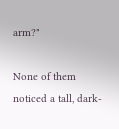arm?"

None of them noticed a tall, dark-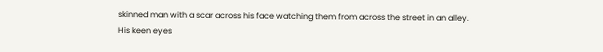skinned man with a scar across his face watching them from across the street in an alley. His keen eyes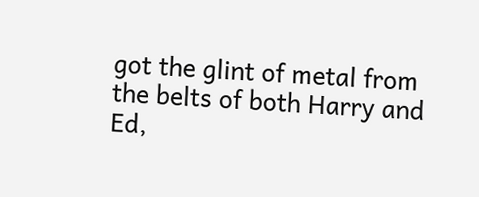got the glint of metal from the belts of both Harry and Ed,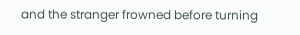and the stranger frowned before turning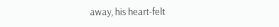away, his heart-felt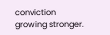conviction growing stronger.